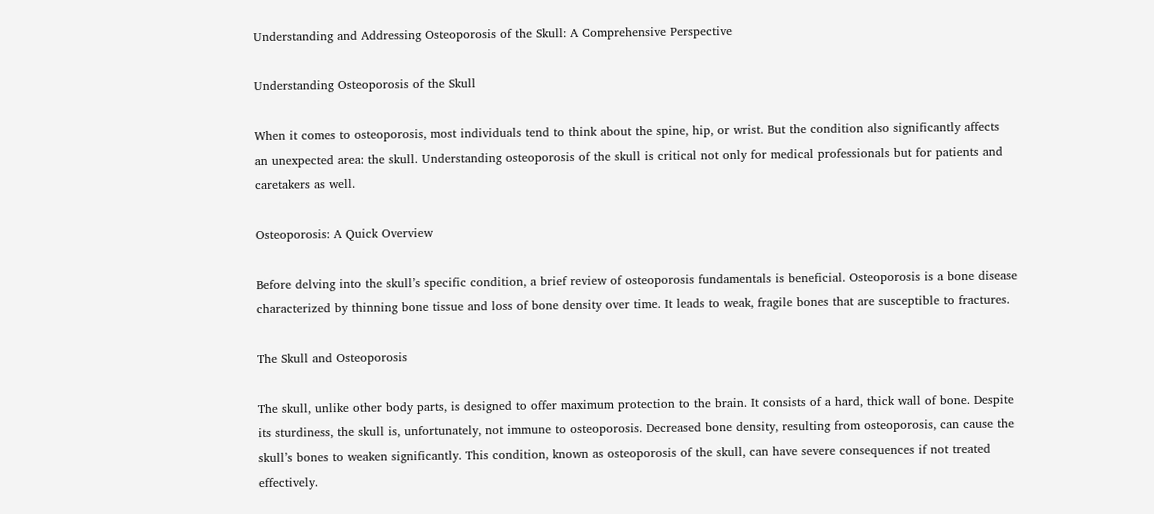Understanding and Addressing Osteoporosis of the Skull: A Comprehensive Perspective

Understanding Osteoporosis of the Skull

When it comes to osteoporosis, most individuals tend to think about the spine, hip, or wrist. But the condition also significantly affects an unexpected area: the skull. Understanding osteoporosis of the skull is critical not only for medical professionals but for patients and caretakers as well.

Osteoporosis: A Quick Overview

Before delving into the skull’s specific condition, a brief review of osteoporosis fundamentals is beneficial. Osteoporosis is a bone disease characterized by thinning bone tissue and loss of bone density over time. It leads to weak, fragile bones that are susceptible to fractures.

The Skull and Osteoporosis

The skull, unlike other body parts, is designed to offer maximum protection to the brain. It consists of a hard, thick wall of bone. Despite its sturdiness, the skull is, unfortunately, not immune to osteoporosis. Decreased bone density, resulting from osteoporosis, can cause the skull’s bones to weaken significantly. This condition, known as osteoporosis of the skull, can have severe consequences if not treated effectively.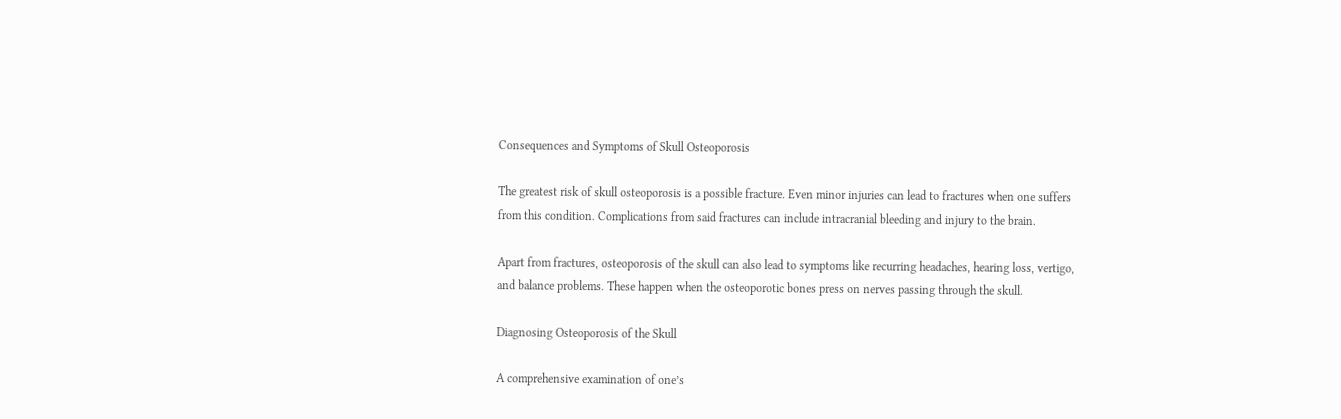Consequences and Symptoms of Skull Osteoporosis

The greatest risk of skull osteoporosis is a possible fracture. Even minor injuries can lead to fractures when one suffers from this condition. Complications from said fractures can include intracranial bleeding and injury to the brain.

Apart from fractures, osteoporosis of the skull can also lead to symptoms like recurring headaches, hearing loss, vertigo, and balance problems. These happen when the osteoporotic bones press on nerves passing through the skull.

Diagnosing Osteoporosis of the Skull

A comprehensive examination of one’s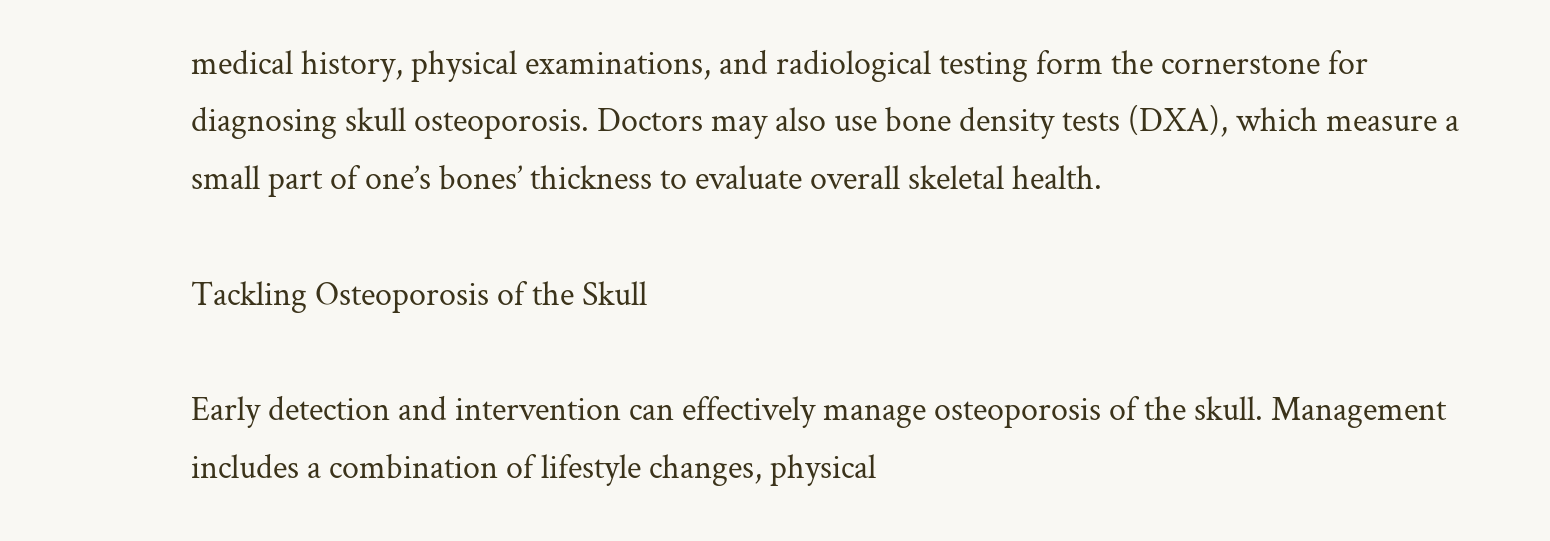medical history, physical examinations, and radiological testing form the cornerstone for diagnosing skull osteoporosis. Doctors may also use bone density tests (DXA), which measure a small part of one’s bones’ thickness to evaluate overall skeletal health.

Tackling Osteoporosis of the Skull

Early detection and intervention can effectively manage osteoporosis of the skull. Management includes a combination of lifestyle changes, physical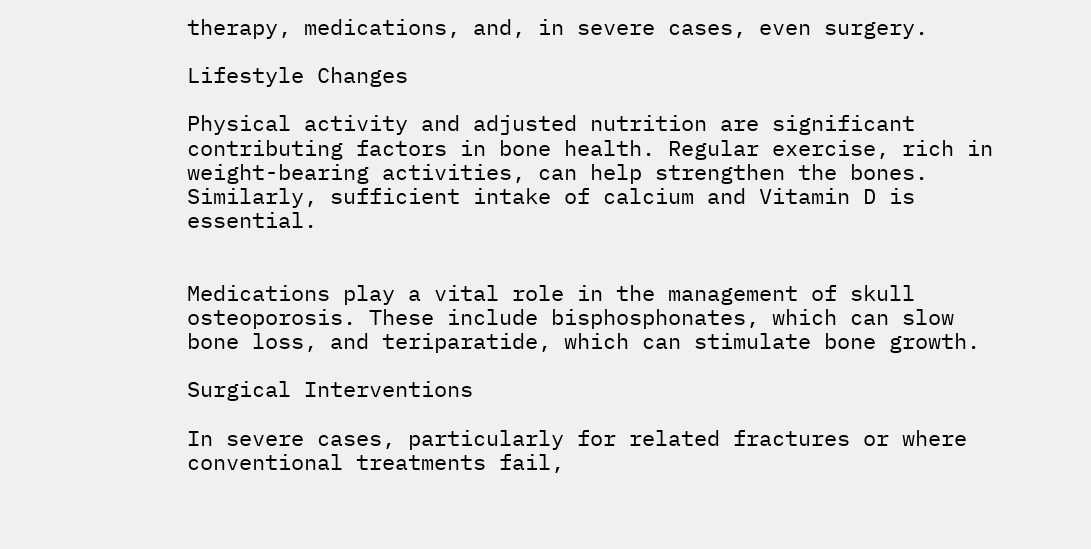therapy, medications, and, in severe cases, even surgery.

Lifestyle Changes

Physical activity and adjusted nutrition are significant contributing factors in bone health. Regular exercise, rich in weight-bearing activities, can help strengthen the bones. Similarly, sufficient intake of calcium and Vitamin D is essential.


Medications play a vital role in the management of skull osteoporosis. These include bisphosphonates, which can slow bone loss, and teriparatide, which can stimulate bone growth.

Surgical Interventions

In severe cases, particularly for related fractures or where conventional treatments fail,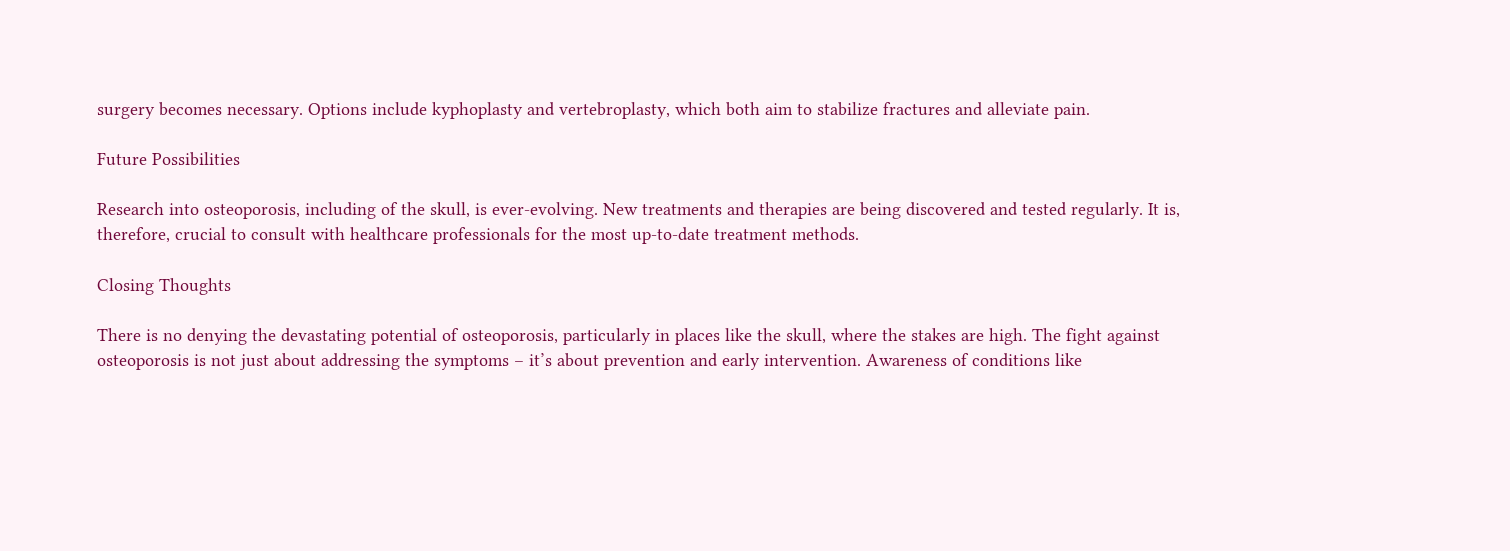surgery becomes necessary. Options include kyphoplasty and vertebroplasty, which both aim to stabilize fractures and alleviate pain.

Future Possibilities

Research into osteoporosis, including of the skull, is ever-evolving. New treatments and therapies are being discovered and tested regularly. It is, therefore, crucial to consult with healthcare professionals for the most up-to-date treatment methods.

Closing Thoughts

There is no denying the devastating potential of osteoporosis, particularly in places like the skull, where the stakes are high. The fight against osteoporosis is not just about addressing the symptoms – it’s about prevention and early intervention. Awareness of conditions like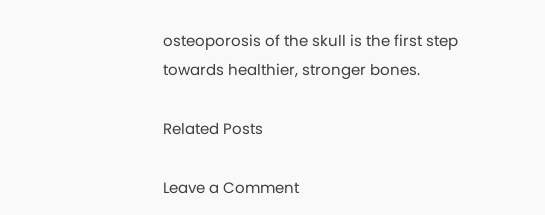osteoporosis of the skull is the first step towards healthier, stronger bones.

Related Posts

Leave a Comment